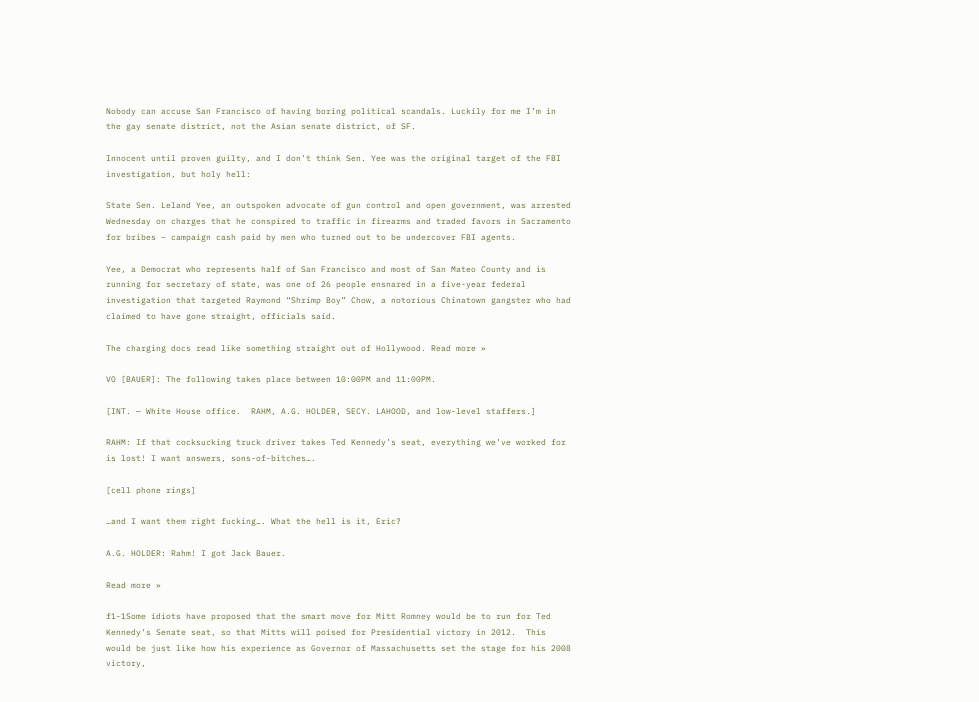Nobody can accuse San Francisco of having boring political scandals. Luckily for me I’m in the gay senate district, not the Asian senate district, of SF.

Innocent until proven guilty, and I don’t think Sen. Yee was the original target of the FBI investigation, but holy hell:

State Sen. Leland Yee, an outspoken advocate of gun control and open government, was arrested Wednesday on charges that he conspired to traffic in firearms and traded favors in Sacramento for bribes – campaign cash paid by men who turned out to be undercover FBI agents.

Yee, a Democrat who represents half of San Francisco and most of San Mateo County and is running for secretary of state, was one of 26 people ensnared in a five-year federal investigation that targeted Raymond “Shrimp Boy” Chow, a notorious Chinatown gangster who had claimed to have gone straight, officials said.

The charging docs read like something straight out of Hollywood. Read more »

VO [BAUER]: The following takes place between 10:00PM and 11:00PM.

[INT. — White House office.  RAHM, A.G. HOLDER, SECY. LAHOOD, and low-level staffers.]

RAHM: If that cocksucking truck driver takes Ted Kennedy’s seat, everything we’ve worked for is lost! I want answers, sons-of-bitches….

[cell phone rings]

…and I want them right fucking…. What the hell is it, Eric?

A.G. HOLDER: Rahm! I got Jack Bauer.

Read more »

f1-1Some idiots have proposed that the smart move for Mitt Romney would be to run for Ted Kennedy’s Senate seat, so that Mitts will poised for Presidential victory in 2012.  This would be just like how his experience as Governor of Massachusetts set the stage for his 2008 victory,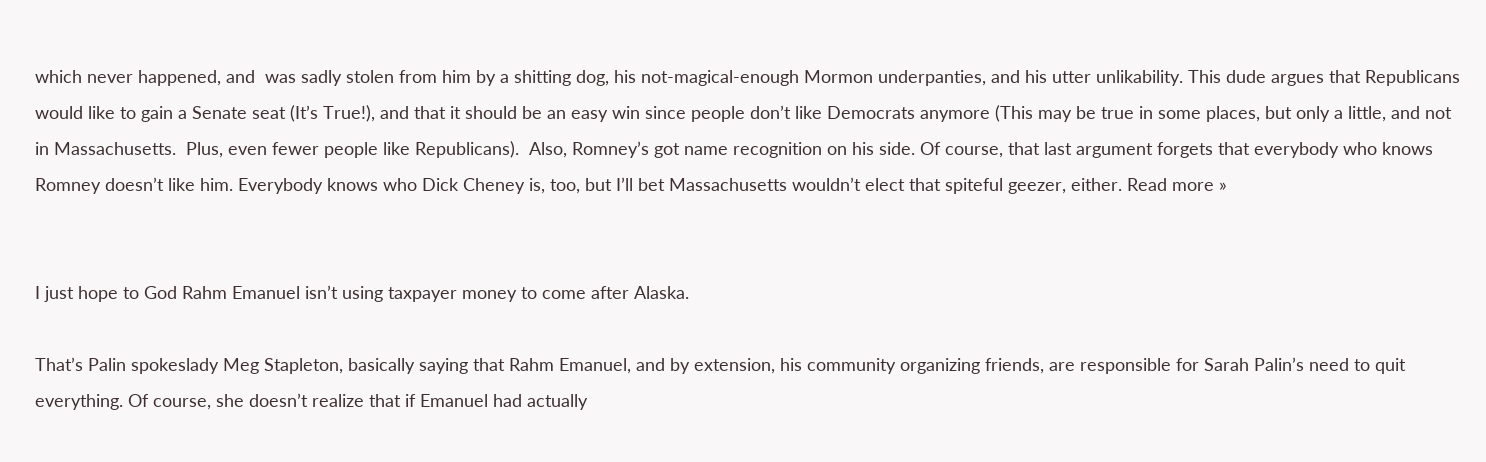which never happened, and  was sadly stolen from him by a shitting dog, his not-magical-enough Mormon underpanties, and his utter unlikability. This dude argues that Republicans would like to gain a Senate seat (It’s True!), and that it should be an easy win since people don’t like Democrats anymore (This may be true in some places, but only a little, and not in Massachusetts.  Plus, even fewer people like Republicans).  Also, Romney’s got name recognition on his side. Of course, that last argument forgets that everybody who knows Romney doesn’t like him. Everybody knows who Dick Cheney is, too, but I’ll bet Massachusetts wouldn’t elect that spiteful geezer, either. Read more »


I just hope to God Rahm Emanuel isn’t using taxpayer money to come after Alaska.

That’s Palin spokeslady Meg Stapleton, basically saying that Rahm Emanuel, and by extension, his community organizing friends, are responsible for Sarah Palin’s need to quit everything. Of course, she doesn’t realize that if Emanuel had actually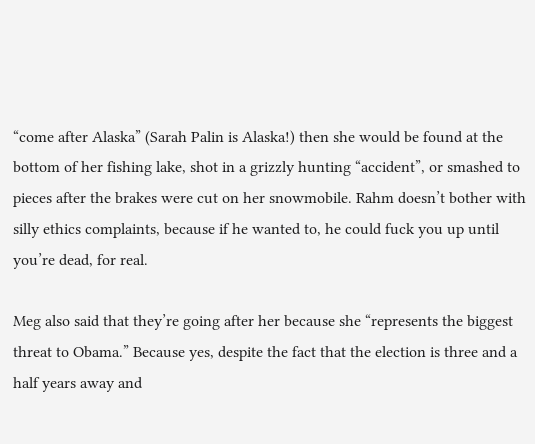“come after Alaska” (Sarah Palin is Alaska!) then she would be found at the bottom of her fishing lake, shot in a grizzly hunting “accident”, or smashed to pieces after the brakes were cut on her snowmobile. Rahm doesn’t bother with silly ethics complaints, because if he wanted to, he could fuck you up until you’re dead, for real.

Meg also said that they’re going after her because she “represents the biggest threat to Obama.” Because yes, despite the fact that the election is three and a half years away and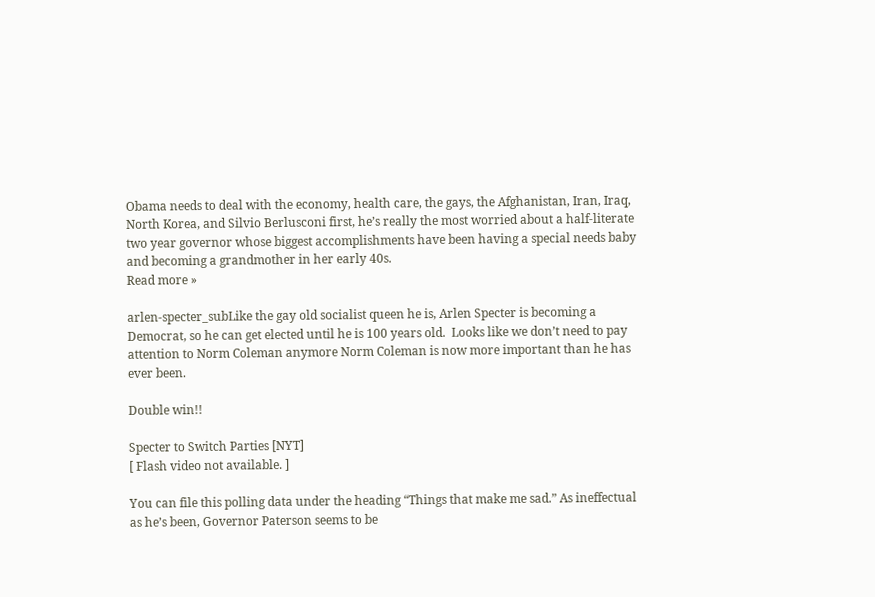Obama needs to deal with the economy, health care, the gays, the Afghanistan, Iran, Iraq, North Korea, and Silvio Berlusconi first, he’s really the most worried about a half-literate two year governor whose biggest accomplishments have been having a special needs baby and becoming a grandmother in her early 40s.
Read more »

arlen-specter_subLike the gay old socialist queen he is, Arlen Specter is becoming a Democrat, so he can get elected until he is 100 years old.  Looks like we don’t need to pay attention to Norm Coleman anymore Norm Coleman is now more important than he has ever been.

Double win!!

Specter to Switch Parties [NYT]
[ Flash video not available. ]

You can file this polling data under the heading “Things that make me sad.” As ineffectual as he’s been, Governor Paterson seems to be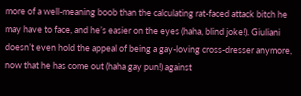more of a well-meaning boob than the calculating rat-faced attack bitch he may have to face, and he’s easier on the eyes (haha, blind joke!). Giuliani doesn’t even hold the appeal of being a gay-loving cross-dresser anymore, now that he has come out (haha gay pun!) against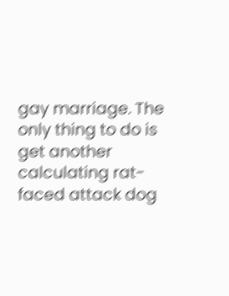gay marriage. The only thing to do is get another calculating rat-faced attack dog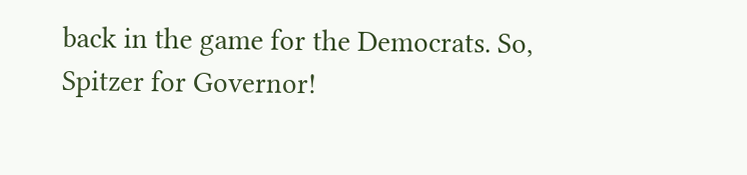back in the game for the Democrats. So, Spitzer for Governor!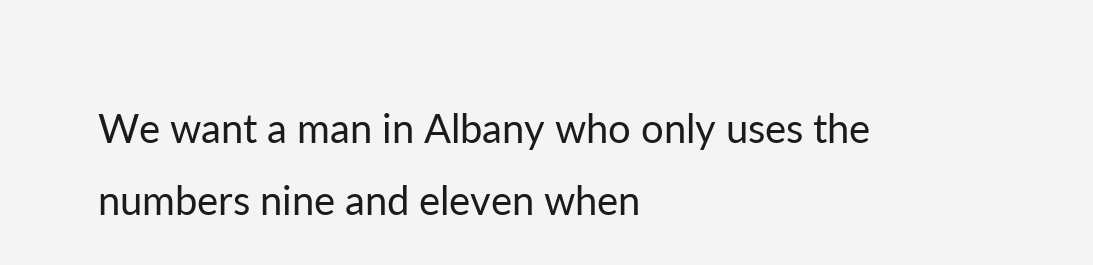We want a man in Albany who only uses the numbers nine and eleven when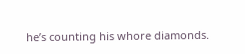he’s counting his whore diamonds.